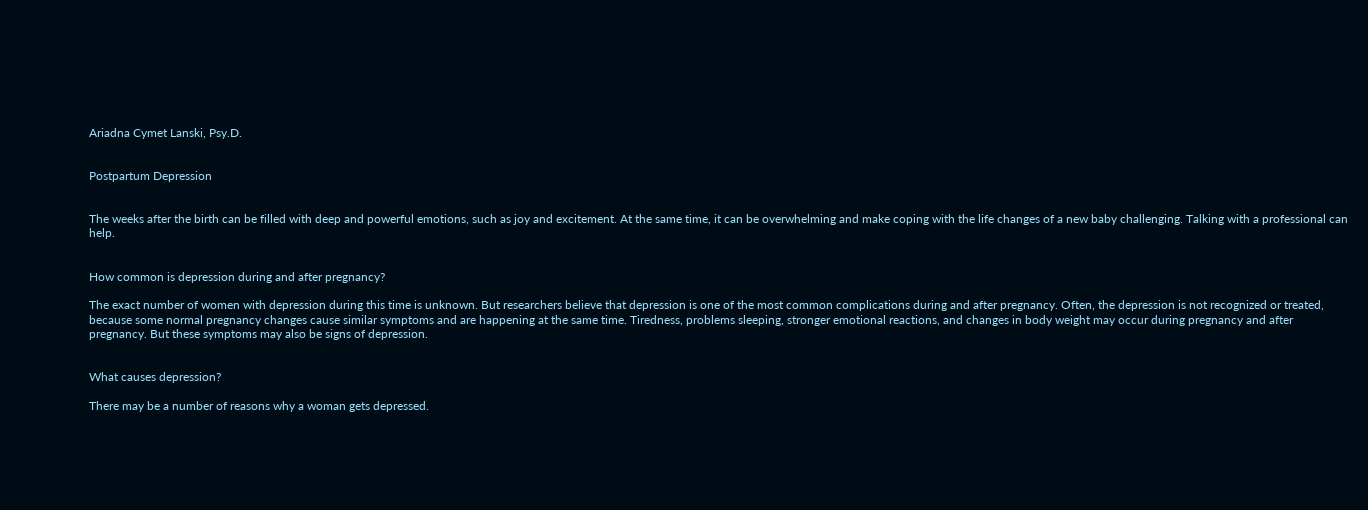Ariadna Cymet Lanski, Psy.D.


Postpartum Depression


The weeks after the birth can be filled with deep and powerful emotions, such as joy and excitement. At the same time, it can be overwhelming and make coping with the life changes of a new baby challenging. Talking with a professional can help.


How common is depression during and after pregnancy?

The exact number of women with depression during this time is unknown. But researchers believe that depression is one of the most common complications during and after pregnancy. Often, the depression is not recognized or treated, because some normal pregnancy changes cause similar symptoms and are happening at the same time. Tiredness, problems sleeping, stronger emotional reactions, and changes in body weight may occur during pregnancy and after pregnancy. But these symptoms may also be signs of depression.


What causes depression?

There may be a number of reasons why a woman gets depressed.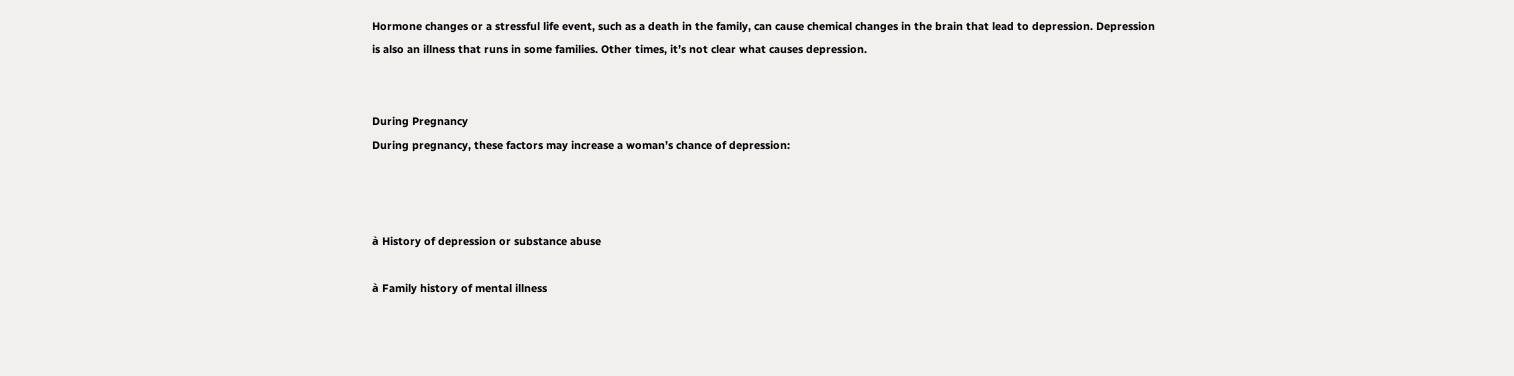Hormone changes or a stressful life event, such as a death in the family, can cause chemical changes in the brain that lead to depression. Depression is also an illness that runs in some families. Other times, it’s not clear what causes depression.


During Pregnancy
During pregnancy, these factors may increase a woman’s chance of depression:



à History of depression or substance abuse

à Family history of mental illness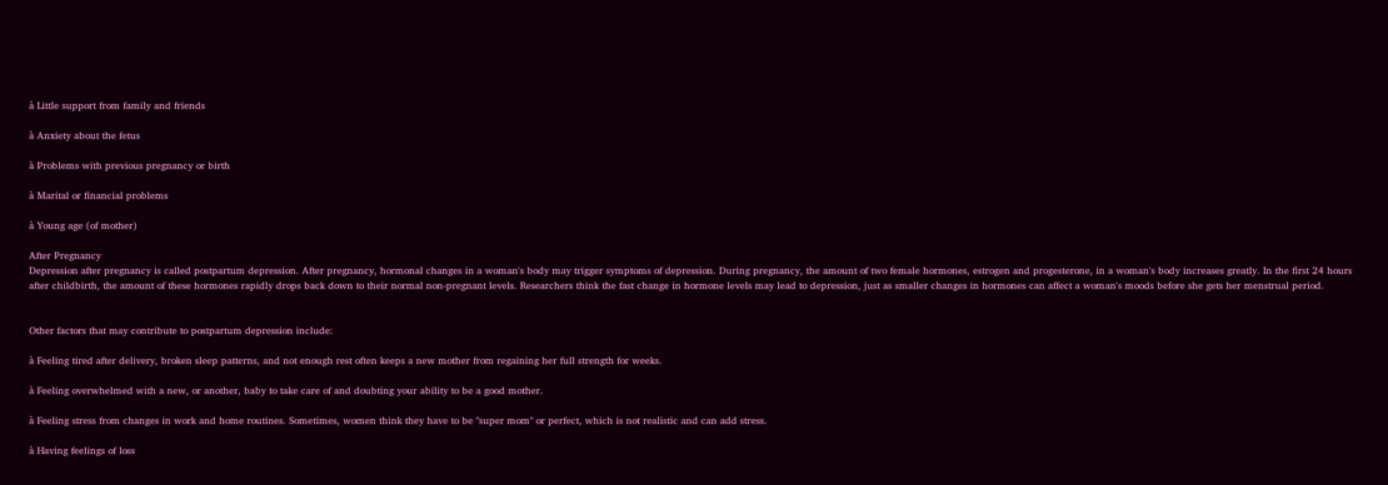à Little support from family and friends

à Anxiety about the fetus

à Problems with previous pregnancy or birth

à Marital or financial problems

à Young age (of mother)

After Pregnancy
Depression after pregnancy is called postpartum depression. After pregnancy, hormonal changes in a woman's body may trigger symptoms of depression. During pregnancy, the amount of two female hormones, estrogen and progesterone, in a woman's body increases greatly. In the first 24 hours after childbirth, the amount of these hormones rapidly drops back down to their normal non-pregnant levels. Researchers think the fast change in hormone levels may lead to depression, just as smaller changes in hormones can affect a woman's moods before she gets her menstrual period.


Other factors that may contribute to postpartum depression include:

à Feeling tired after delivery, broken sleep patterns, and not enough rest often keeps a new mother from regaining her full strength for weeks.

à Feeling overwhelmed with a new, or another, baby to take care of and doubting your ability to be a good mother.

à Feeling stress from changes in work and home routines. Sometimes, women think they have to be "super mom" or perfect, which is not realistic and can add stress.

à Having feelings of loss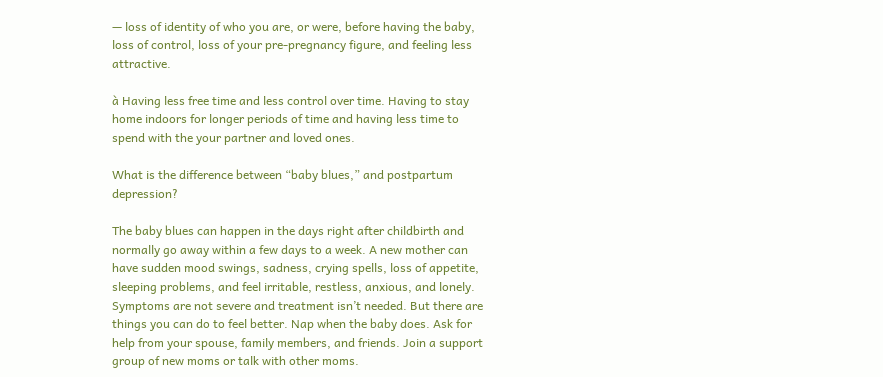— loss of identity of who you are, or were, before having the baby, loss of control, loss of your pre-pregnancy figure, and feeling less attractive.

à Having less free time and less control over time. Having to stay home indoors for longer periods of time and having less time to spend with the your partner and loved ones.

What is the difference between “baby blues,” and postpartum depression?

The baby blues can happen in the days right after childbirth and normally go away within a few days to a week. A new mother can have sudden mood swings, sadness, crying spells, loss of appetite, sleeping problems, and feel irritable, restless, anxious, and lonely. Symptoms are not severe and treatment isn’t needed. But there are things you can do to feel better. Nap when the baby does. Ask for help from your spouse, family members, and friends. Join a support group of new moms or talk with other moms.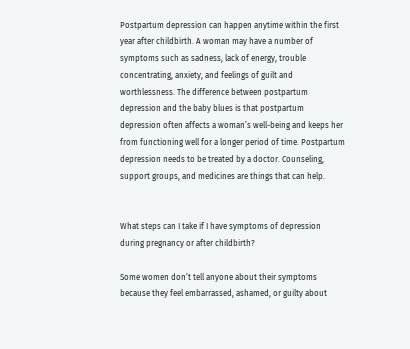Postpartum depression can happen anytime within the first year after childbirth. A woman may have a number of symptoms such as sadness, lack of energy, trouble concentrating, anxiety, and feelings of guilt and worthlessness. The difference between postpartum depression and the baby blues is that postpartum depression often affects a woman’s well-being and keeps her from functioning well for a longer period of time. Postpartum depression needs to be treated by a doctor. Counseling, support groups, and medicines are things that can help.


What steps can I take if I have symptoms of depression during pregnancy or after childbirth?

Some women don’t tell anyone about their symptoms because they feel embarrassed, ashamed, or guilty about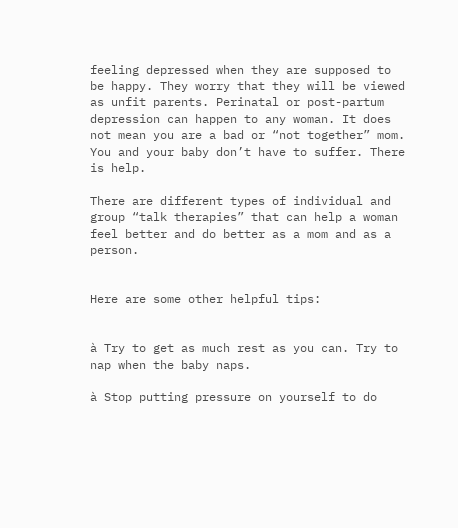feeling depressed when they are supposed to be happy. They worry that they will be viewed as unfit parents. Perinatal or post-partum depression can happen to any woman. It does not mean you are a bad or “not together” mom. You and your baby don’t have to suffer. There is help.

There are different types of individual and group “talk therapies” that can help a woman feel better and do better as a mom and as a person.


Here are some other helpful tips:


à Try to get as much rest as you can. Try to nap when the baby naps.

à Stop putting pressure on yourself to do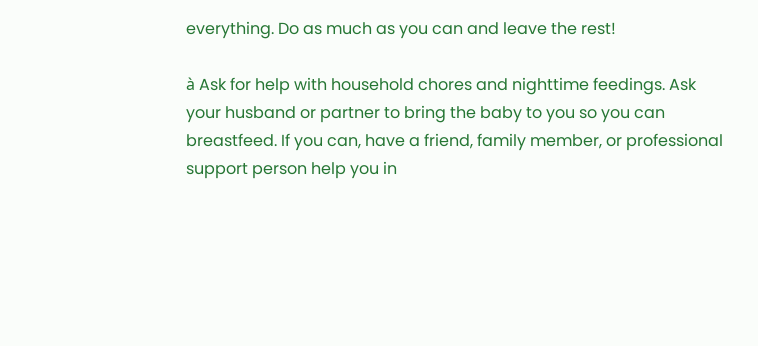everything. Do as much as you can and leave the rest!

à Ask for help with household chores and nighttime feedings. Ask your husband or partner to bring the baby to you so you can breastfeed. If you can, have a friend, family member, or professional support person help you in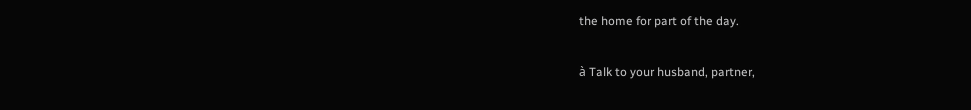the home for part of the day.

à Talk to your husband, partner,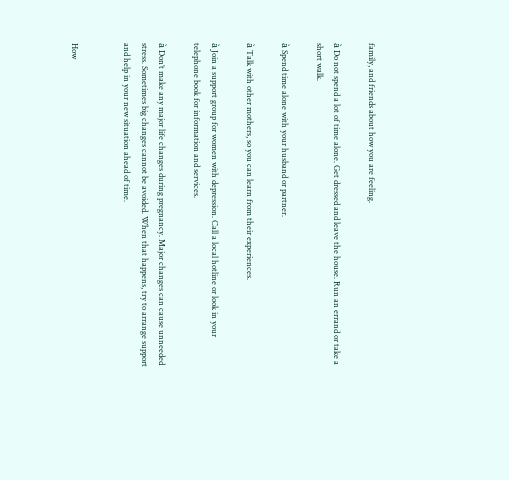family, and friends about how you are feeling.

à Do not spend a lot of time alone. Get dressed and leave the house. Run an errand or take a short walk.

à Spend time alone with your husband or partner.

à Talk with other mothers, so you can learn from their experiences.

à Join a support group for women with depression. Call a local hotline or look in your telephone book for information and services.

à Don’t make any major life changes during pregnancy. Major changes can cause unneeded stress. Sometimes big changes cannot be avoided. When that happens, try to arrange support and help in your new situation ahead of time.


How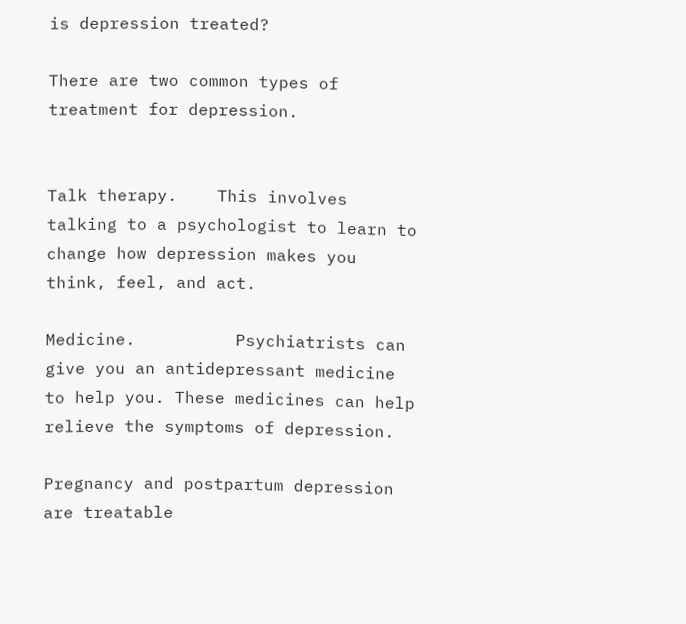is depression treated?

There are two common types of treatment for depression.


Talk therapy.    This involves talking to a psychologist to learn to change how depression makes you think, feel, and act.

Medicine.          Psychiatrists can give you an antidepressant medicine to help you. These medicines can help relieve the symptoms of depression.

Pregnancy and postpartum depression are treatable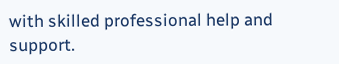with skilled professional help and support.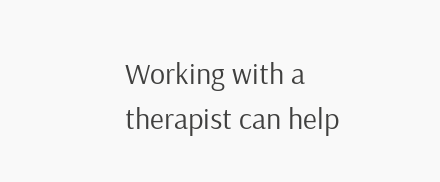Working with a therapist can help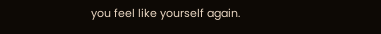you feel like yourself again.